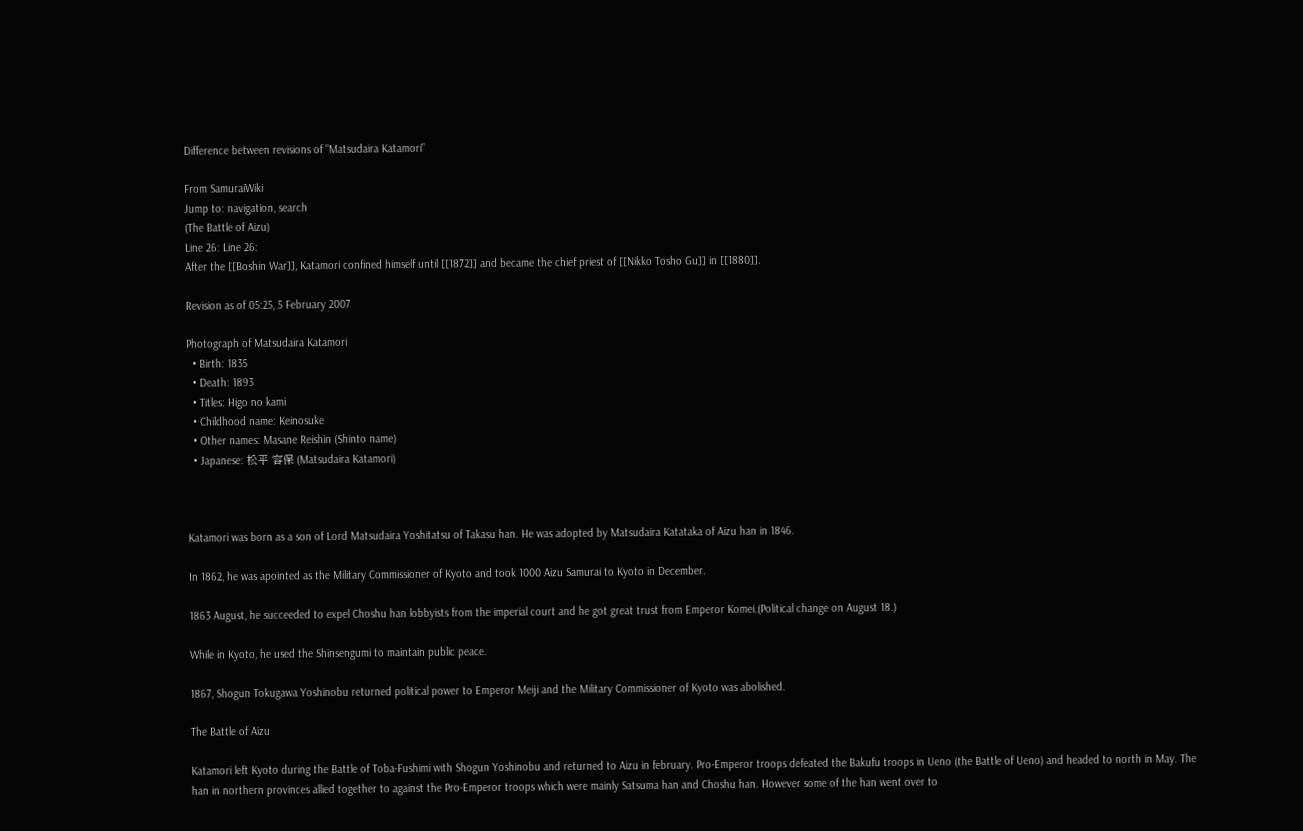Difference between revisions of "Matsudaira Katamori"

From SamuraiWiki
Jump to: navigation, search
(The Battle of Aizu)
Line 26: Line 26:
After the [[Boshin War]], Katamori confined himself until [[1872]] and became the chief priest of [[Nikko Tosho Gu]] in [[1880]].

Revision as of 05:25, 5 February 2007

Photograph of Matsudaira Katamori
  • Birth: 1835
  • Death: 1893
  • Titles: Higo no kami
  • Childhood name: Keinosuke
  • Other names: Masane Reishin (Shinto name)
  • Japanese: 松平 容保 (Matsudaira Katamori)



Katamori was born as a son of Lord Matsudaira Yoshitatsu of Takasu han. He was adopted by Matsudaira Katataka of Aizu han in 1846.

In 1862, he was apointed as the Military Commissioner of Kyoto and took 1000 Aizu Samurai to Kyoto in December.

1863 August, he succeeded to expel Choshu han lobbyists from the imperial court and he got great trust from Emperor Komei.(Political change on August 18.)

While in Kyoto, he used the Shinsengumi to maintain public peace.

1867, Shogun Tokugawa Yoshinobu returned political power to Emperor Meiji and the Military Commissioner of Kyoto was abolished.

The Battle of Aizu

Katamori left Kyoto during the Battle of Toba-Fushimi with Shogun Yoshinobu and returned to Aizu in february. Pro-Emperor troops defeated the Bakufu troops in Ueno (the Battle of Ueno) and headed to north in May. The han in northern provinces allied together to against the Pro-Emperor troops which were mainly Satsuma han and Choshu han. However some of the han went over to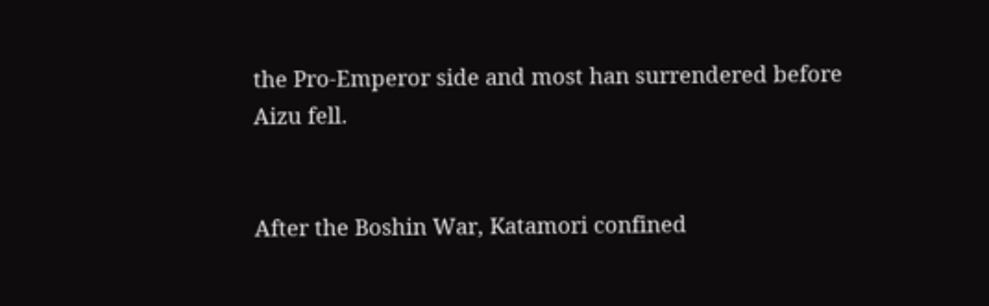the Pro-Emperor side and most han surrendered before Aizu fell.


After the Boshin War, Katamori confined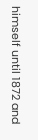himself until 1872 and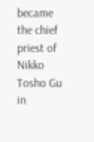became the chief priest of Nikko Tosho Gu in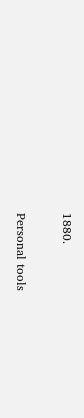1880.


Personal tools